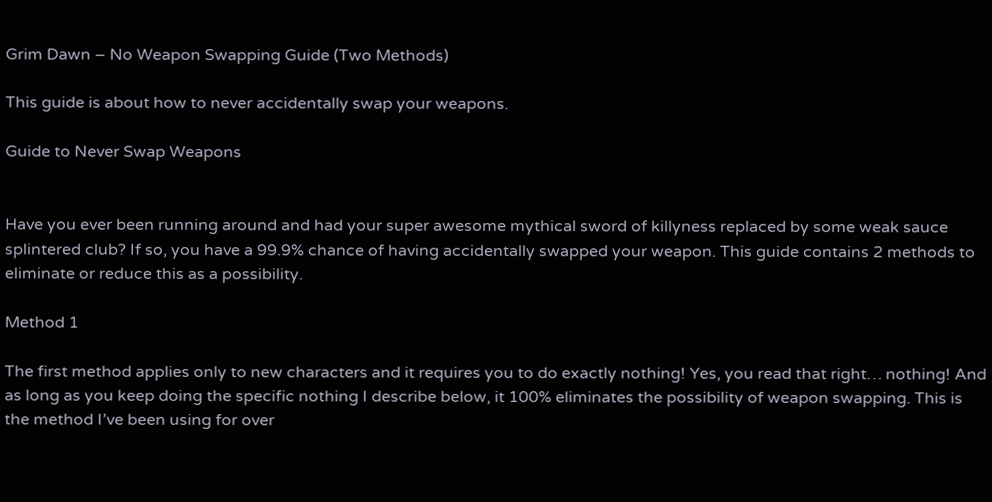Grim Dawn – No Weapon Swapping Guide (Two Methods)

This guide is about how to never accidentally swap your weapons.

Guide to Never Swap Weapons


Have you ever been running around and had your super awesome mythical sword of killyness replaced by some weak sauce splintered club? If so, you have a 99.9% chance of having accidentally swapped your weapon. This guide contains 2 methods to eliminate or reduce this as a possibility.

Method 1

The first method applies only to new characters and it requires you to do exactly nothing! Yes, you read that right… nothing! And as long as you keep doing the specific nothing I describe below, it 100% eliminates the possibility of weapon swapping. This is the method I’ve been using for over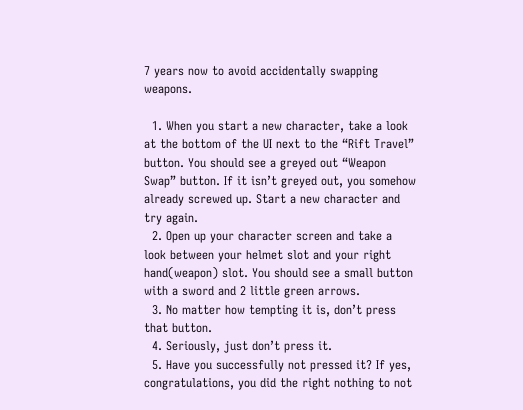7 years now to avoid accidentally swapping weapons.

  1. When you start a new character, take a look at the bottom of the UI next to the “Rift Travel” button. You should see a greyed out “Weapon Swap” button. If it isn’t greyed out, you somehow already screwed up. Start a new character and try again.
  2. Open up your character screen and take a look between your helmet slot and your right hand(weapon) slot. You should see a small button with a sword and 2 little green arrows.
  3. No matter how tempting it is, don’t press that button.
  4. Seriously, just don’t press it.
  5. Have you successfully not pressed it? If yes, congratulations, you did the right nothing to not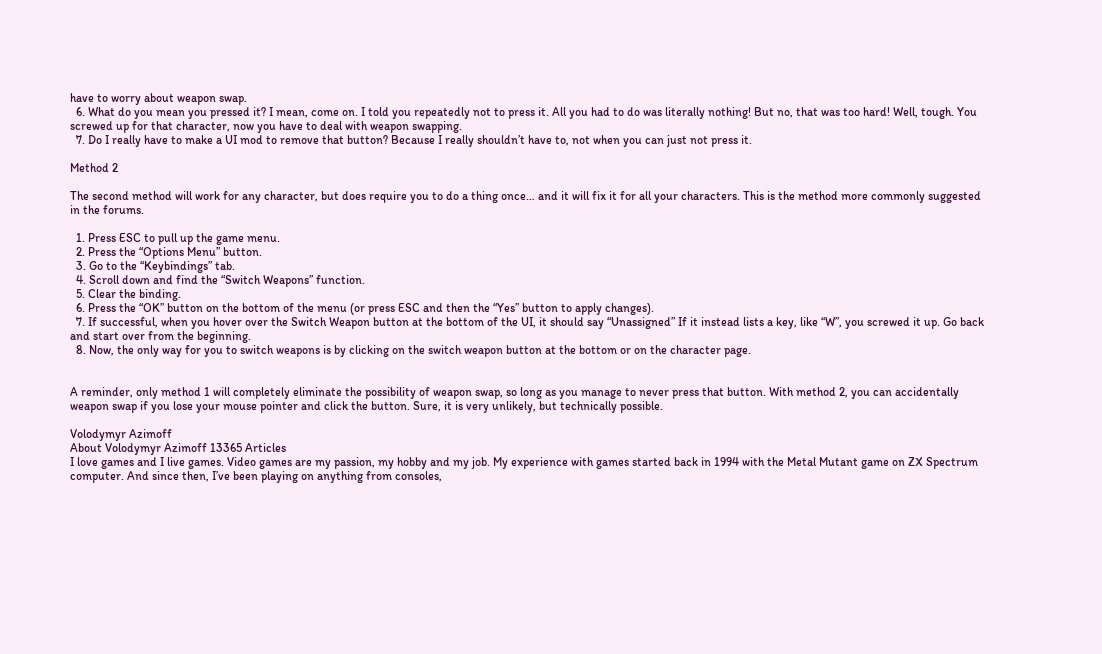have to worry about weapon swap.
  6. What do you mean you pressed it? I mean, come on. I told you repeatedly not to press it. All you had to do was literally nothing! But no, that was too hard! Well, tough. You screwed up for that character, now you have to deal with weapon swapping.
  7. Do I really have to make a UI mod to remove that button? Because I really shouldn’t have to, not when you can just not press it.

Method 2

The second method will work for any character, but does require you to do a thing once… and it will fix it for all your characters. This is the method more commonly suggested in the forums.

  1. Press ESC to pull up the game menu.
  2. Press the “Options Menu” button.
  3. Go to the “Keybindings” tab.
  4. Scroll down and find the “Switch Weapons” function.
  5. Clear the binding.
  6. Press the “OK” button on the bottom of the menu (or press ESC and then the “Yes” button to apply changes).
  7. If successful, when you hover over the Switch Weapon button at the bottom of the UI, it should say “Unassigned” If it instead lists a key, like “W”, you screwed it up. Go back and start over from the beginning.
  8. Now, the only way for you to switch weapons is by clicking on the switch weapon button at the bottom or on the character page.


A reminder, only method 1 will completely eliminate the possibility of weapon swap, so long as you manage to never press that button. With method 2, you can accidentally weapon swap if you lose your mouse pointer and click the button. Sure, it is very unlikely, but technically possible.

Volodymyr Azimoff
About Volodymyr Azimoff 13365 Articles
I love games and I live games. Video games are my passion, my hobby and my job. My experience with games started back in 1994 with the Metal Mutant game on ZX Spectrum computer. And since then, I’ve been playing on anything from consoles,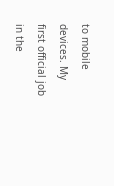to mobile devices. My first official job in the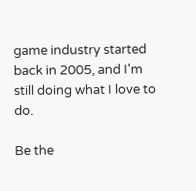game industry started back in 2005, and I'm still doing what I love to do.

Be the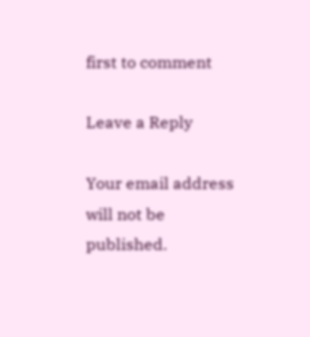first to comment

Leave a Reply

Your email address will not be published.